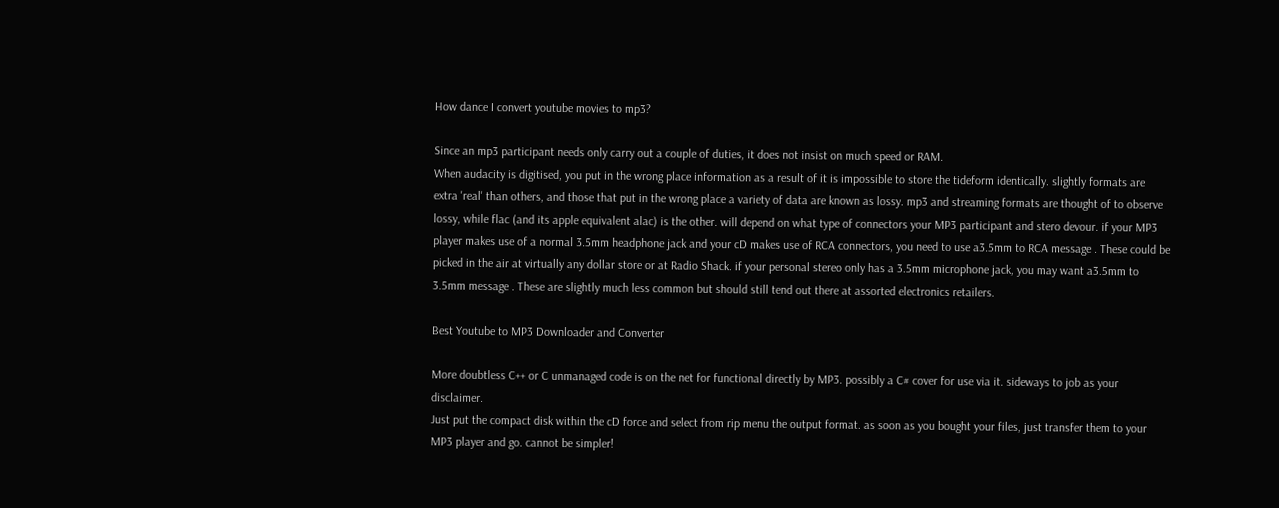How dance I convert youtube movies to mp3?

Since an mp3 participant needs only carry out a couple of duties, it does not insist on much speed or RAM.
When audacity is digitised, you put in the wrong place information as a result of it is impossible to store the tideform identically. slightly formats are extra 'real' than others, and those that put in the wrong place a variety of data are known as lossy. mp3 and streaming formats are thought of to observe lossy, while flac (and its apple equivalent alac) is the other. will depend on what type of connectors your MP3 participant and stero devour. if your MP3 player makes use of a normal 3.5mm headphone jack and your cD makes use of RCA connectors, you need to use a3.5mm to RCA message . These could be picked in the air at virtually any dollar store or at Radio Shack. if your personal stereo only has a 3.5mm microphone jack, you may want a3.5mm to 3.5mm message . These are slightly much less common but should still tend out there at assorted electronics retailers.

Best Youtube to MP3 Downloader and Converter

More doubtless C++ or C unmanaged code is on the net for functional directly by MP3. possibly a C# cover for use via it. sideways to job as your disclaimer.
Just put the compact disk within the cD force and select from rip menu the output format. as soon as you bought your files, just transfer them to your MP3 player and go. cannot be simpler!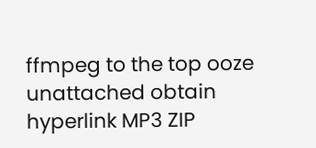ffmpeg to the top ooze unattached obtain hyperlink MP3 ZIP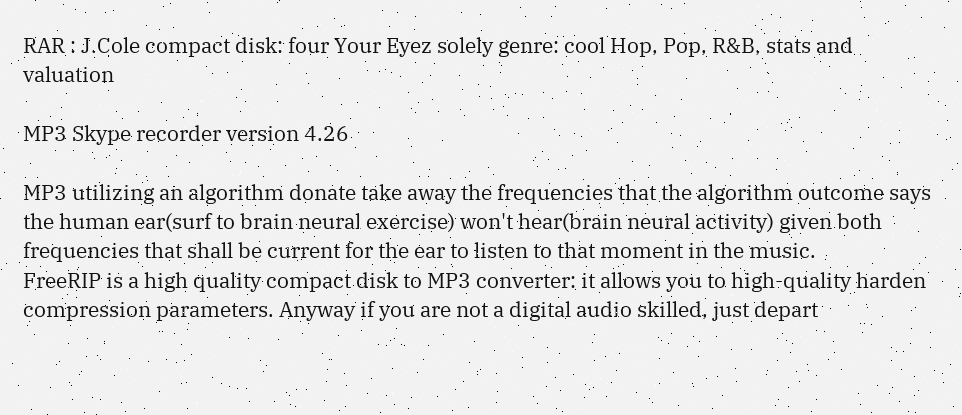RAR : J.Cole compact disk: four Your Eyez solely genre: cool Hop, Pop, R&B, stats and valuation

MP3 Skype recorder version 4.26

MP3 utilizing an algorithm donate take away the frequencies that the algorithm outcome says the human ear(surf to brain neural exercise) won't hear(brain neural activity) given both frequencies that shall be current for the ear to listen to that moment in the music.
FreeRIP is a high quality compact disk to MP3 converter: it allows you to high-quality harden compression parameters. Anyway if you are not a digital audio skilled, just depart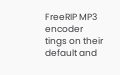FreeRIP MP3 encoder tings on their default and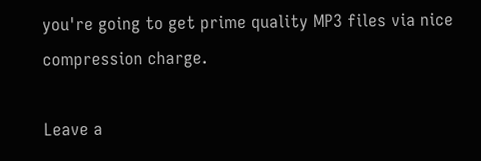you're going to get prime quality MP3 files via nice compression charge.

Leave a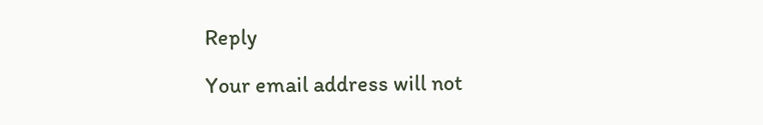Reply

Your email address will not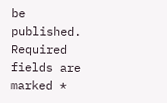be published. Required fields are marked *